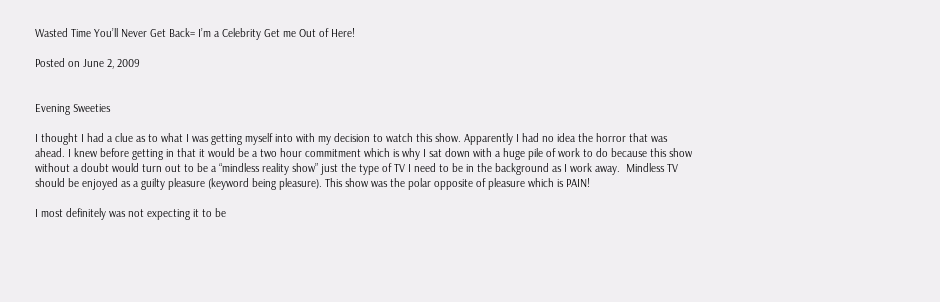Wasted Time You’ll Never Get Back= I’m a Celebrity Get me Out of Here!

Posted on June 2, 2009


Evening Sweeties

I thought I had a clue as to what I was getting myself into with my decision to watch this show. Apparently I had no idea the horror that was ahead. I knew before getting in that it would be a two hour commitment which is why I sat down with a huge pile of work to do because this show without a doubt would turn out to be a “mindless reality show” just the type of TV I need to be in the background as I work away.  Mindless TV should be enjoyed as a guilty pleasure (keyword being pleasure). This show was the polar opposite of pleasure which is PAIN!

I most definitely was not expecting it to be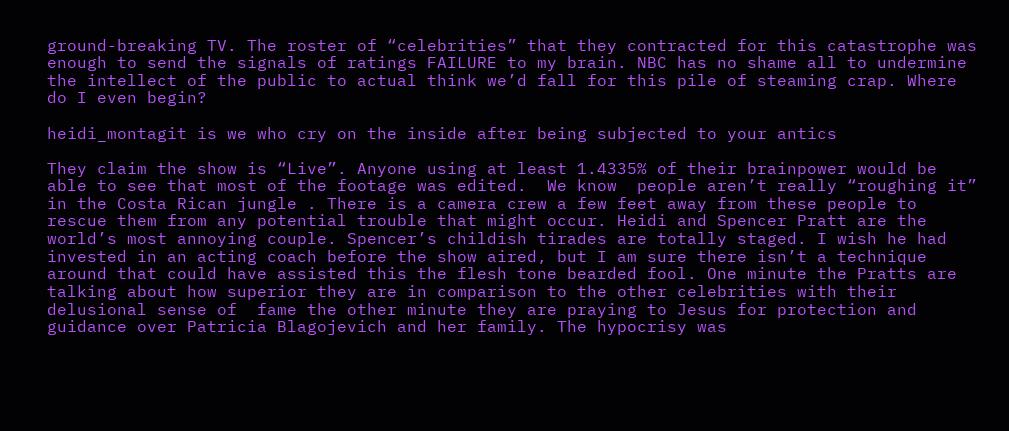ground-breaking TV. The roster of “celebrities” that they contracted for this catastrophe was enough to send the signals of ratings FAILURE to my brain. NBC has no shame all to undermine the intellect of the public to actual think we’d fall for this pile of steaming crap. Where do I even begin?

heidi_montagit is we who cry on the inside after being subjected to your antics

They claim the show is “Live”. Anyone using at least 1.4335% of their brainpower would be able to see that most of the footage was edited.  We know  people aren’t really “roughing it” in the Costa Rican jungle . There is a camera crew a few feet away from these people to rescue them from any potential trouble that might occur. Heidi and Spencer Pratt are the world’s most annoying couple. Spencer’s childish tirades are totally staged. I wish he had invested in an acting coach before the show aired, but I am sure there isn’t a technique  around that could have assisted this the flesh tone bearded fool. One minute the Pratts are talking about how superior they are in comparison to the other celebrities with their delusional sense of  fame the other minute they are praying to Jesus for protection and guidance over Patricia Blagojevich and her family. The hypocrisy was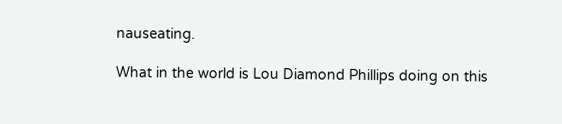nauseating.

What in the world is Lou Diamond Phillips doing on this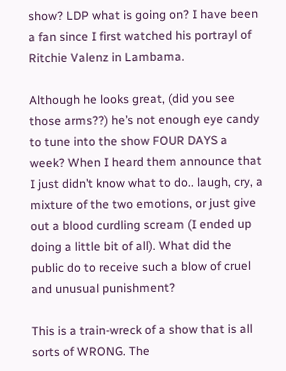show? LDP what is going on? I have been a fan since I first watched his portrayl of Ritchie Valenz in Lambama.

Although he looks great, (did you see those arms??) he’s not enough eye candy to tune into the show FOUR DAYS a week? When I heard them announce that I just didn’t know what to do.. laugh, cry, a mixture of the two emotions, or just give out a blood curdling scream (I ended up doing a little bit of all). What did the public do to receive such a blow of cruel and unusual punishment?

This is a train-wreck of a show that is all sorts of WRONG. The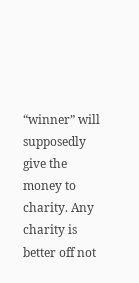“winner” will supposedly give the money to charity. Any charity is better off not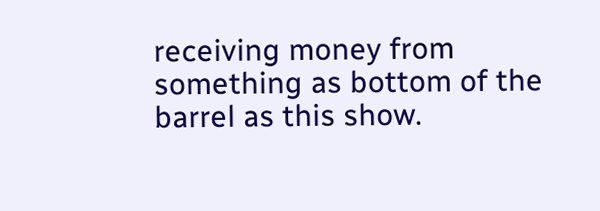receiving money from something as bottom of the barrel as this show.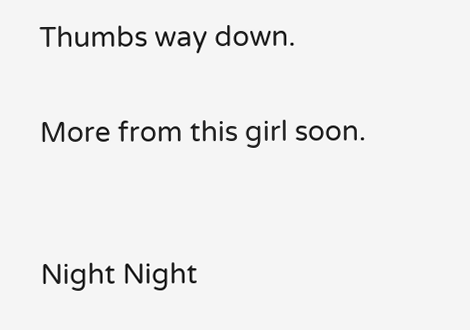Thumbs way down.

More from this girl soon.


Night Night